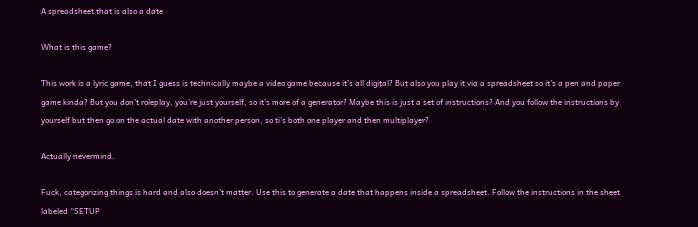A spreadsheet that is also a date

What is this game?

This work is a lyric game, that I guess is technically maybe a video game because it’s all digital? But also you play it via a spreadsheet so it’s a pen and paper game kinda? But you don’t roleplay, you’re just yourself, so it’s more of a generator? Maybe this is just a set of instructions? And you follow the instructions by yourself but then go on the actual date with another person, so ti’s both one player and then multiplayer?

Actually nevermind.

Fuck, categorizing things is hard and also doesn’t matter. Use this to generate a date that happens inside a spreadsheet. Follow the instructions in the sheet labeled “SETUP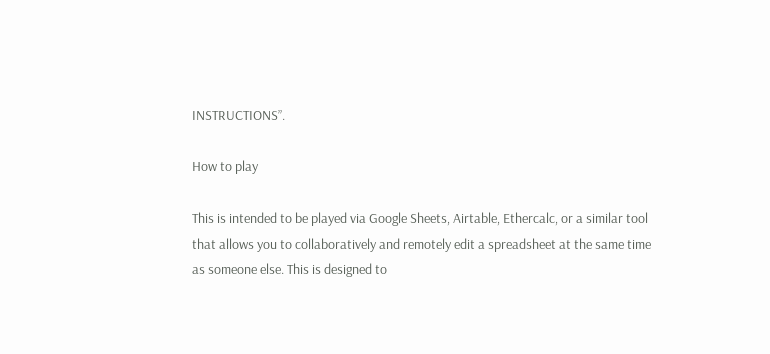INSTRUCTIONS”.

How to play

This is intended to be played via Google Sheets, Airtable, Ethercalc, or a similar tool that allows you to collaboratively and remotely edit a spreadsheet at the same time as someone else. This is designed to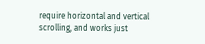require horizontal and vertical scrolling, and works just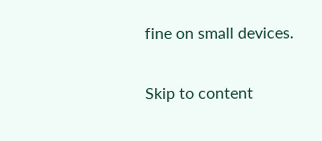fine on small devices.

Skip to content